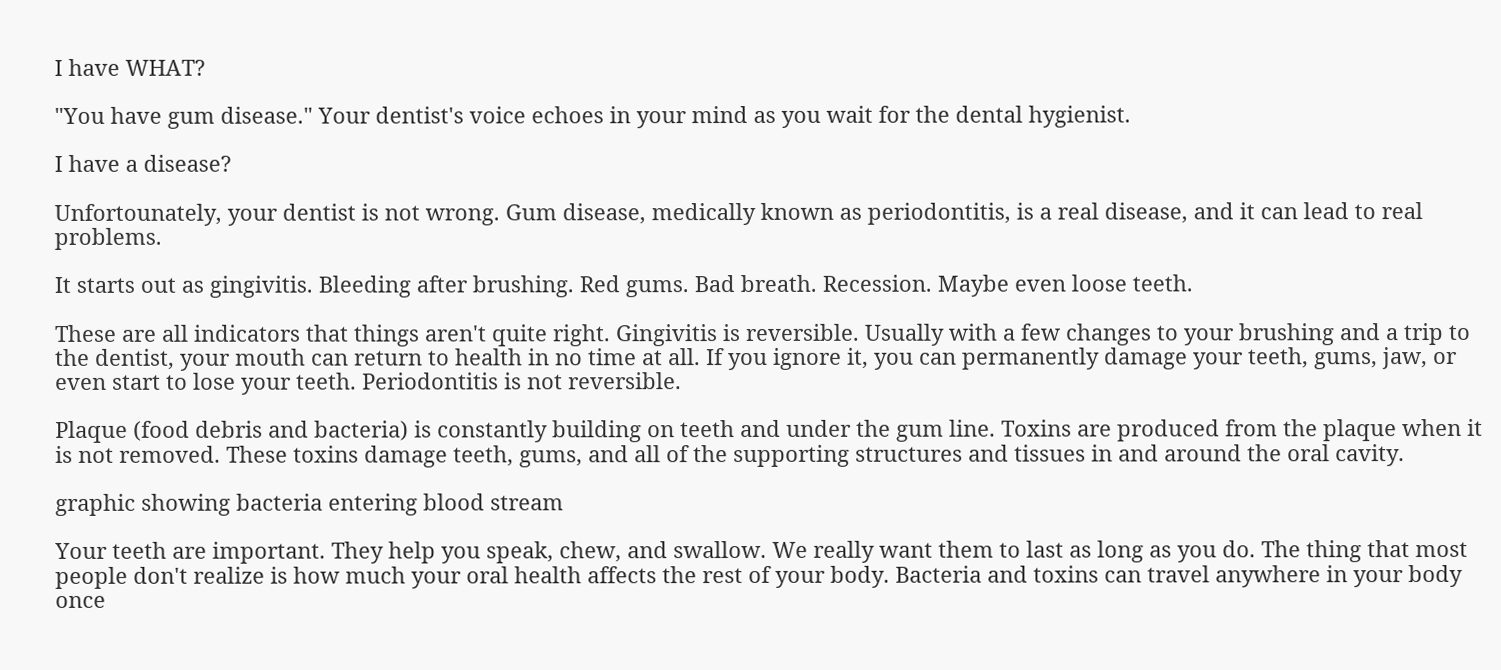I have WHAT?

"You have gum disease." Your dentist's voice echoes in your mind as you wait for the dental hygienist.

I have a disease?

Unfortounately, your dentist is not wrong. Gum disease, medically known as periodontitis, is a real disease, and it can lead to real problems.

It starts out as gingivitis. Bleeding after brushing. Red gums. Bad breath. Recession. Maybe even loose teeth.

These are all indicators that things aren't quite right. Gingivitis is reversible. Usually with a few changes to your brushing and a trip to the dentist, your mouth can return to health in no time at all. If you ignore it, you can permanently damage your teeth, gums, jaw, or even start to lose your teeth. Periodontitis is not reversible.

Plaque (food debris and bacteria) is constantly building on teeth and under the gum line. Toxins are produced from the plaque when it is not removed. These toxins damage teeth, gums, and all of the supporting structures and tissues in and around the oral cavity.

graphic showing bacteria entering blood stream

Your teeth are important. They help you speak, chew, and swallow. We really want them to last as long as you do. The thing that most people don't realize is how much your oral health affects the rest of your body. Bacteria and toxins can travel anywhere in your body once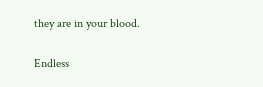they are in your blood.

Endless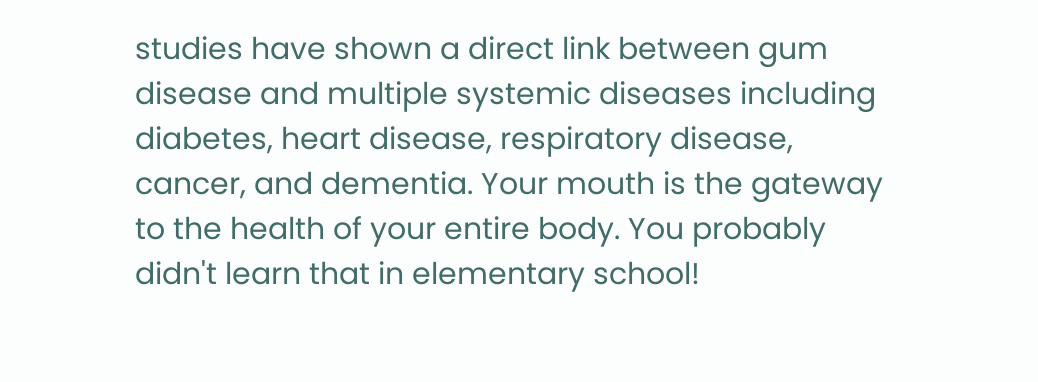studies have shown a direct link between gum disease and multiple systemic diseases including diabetes, heart disease, respiratory disease, cancer, and dementia. Your mouth is the gateway to the health of your entire body. You probably didn't learn that in elementary school!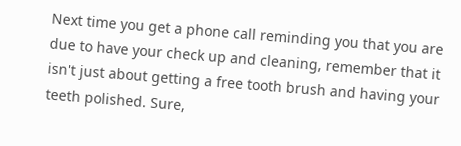Next time you get a phone call reminding you that you are due to have your check up and cleaning, remember that it isn't just about getting a free tooth brush and having your teeth polished. Sure,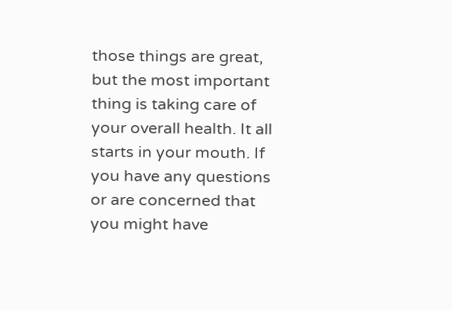those things are great, but the most important thing is taking care of your overall health. It all starts in your mouth. If you have any questions or are concerned that you might have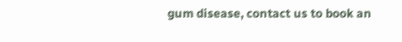gum disease, contact us to book an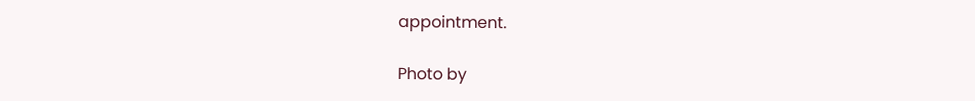appointment.

Photo by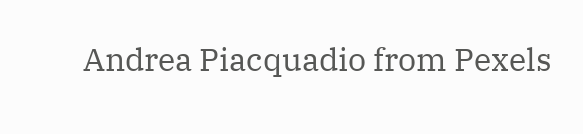Andrea Piacquadio from Pexels